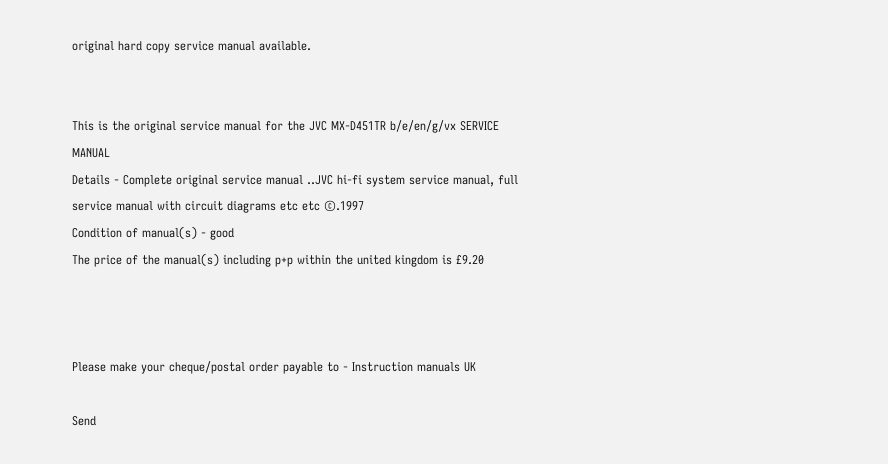original hard copy service manual available.


This is the original service manual for the JVC MX-D451TR b/e/en/g/vx SERVICE MANUAL
Details - Complete original service manual ..JVC hi-fi system service manual, full service manual with circuit diagrams etc etc ©.1997
Condition of manual(s) - good
The price of the manual(s) including p+p within the united kingdom is £9.20



Please make your cheque/postal order payable to - Instruction manuals UK

Send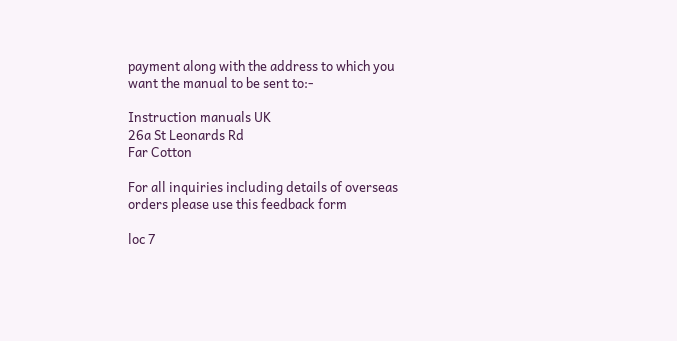payment along with the address to which you want the manual to be sent to:-

Instruction manuals UK
26a St Leonards Rd
Far Cotton

For all inquiries including details of overseas orders please use this feedback form

loc 7